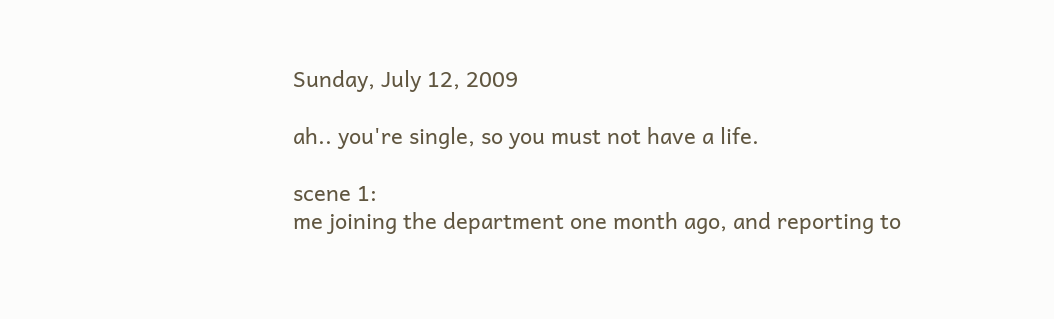Sunday, July 12, 2009

ah.. you're single, so you must not have a life.

scene 1:
me joining the department one month ago, and reporting to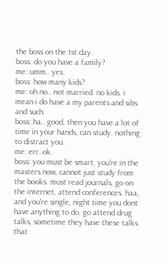the boss on the 1st day.
boss: do you have a family?
me: umm.. yes.
boss: how many kids?
me: oh no.. not married. no kids. i mean i do have a my parents and sibs and such.
boss: ha.. good, then you have a lot of time in your hands, can study. nothing to distract you.
me: err..ok.
boss: you must be smart, you're in the masters now, cannot just study from the books. must read journals, go on the internet, attend conferences. haa, and you're single, night time you dont have anything to do, go attend drug talks, sometime they have these talks that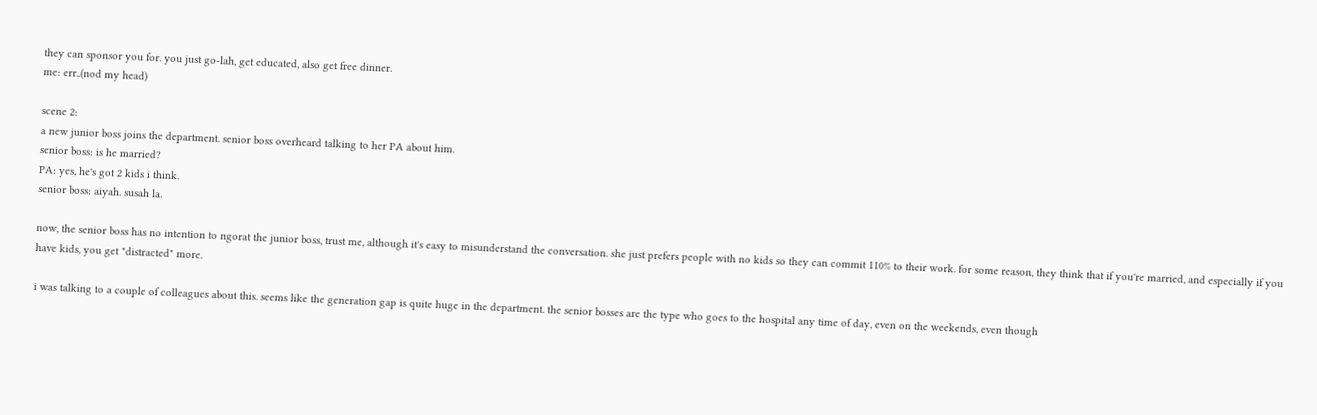they can sponsor you for. you just go-lah, get educated, also get free dinner.
me: err..(nod my head)

scene 2:
a new junior boss joins the department. senior boss overheard talking to her PA about him.
senior boss: is he married?
PA: yes, he's got 2 kids i think.
senior boss: aiyah. susah la.

now, the senior boss has no intention to ngorat the junior boss, trust me, although it's easy to misunderstand the conversation. she just prefers people with no kids so they can commit 110% to their work. for some reason, they think that if you're married, and especially if you have kids, you get "distracted" more.

i was talking to a couple of colleagues about this. seems like the generation gap is quite huge in the department. the senior bosses are the type who goes to the hospital any time of day, even on the weekends, even though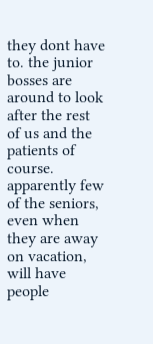they dont have to. the junior bosses are around to look after the rest of us and the patients of course. apparently few of the seniors, even when they are away on vacation, will have people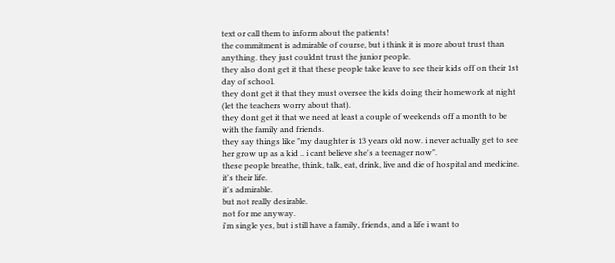text or call them to inform about the patients!
the commitment is admirable of course, but i think it is more about trust than anything. they just couldnt trust the junior people.
they also dont get it that these people take leave to see their kids off on their 1st day of school.
they dont get it that they must oversee the kids doing their homework at night (let the teachers worry about that).
they dont get it that we need at least a couple of weekends off a month to be with the family and friends.
they say things like "my daughter is 13 years old now. i never actually get to see her grow up as a kid .. i cant believe she's a teenager now".
these people breathe, think, talk, eat, drink, live and die of hospital and medicine. it's their life.
it's admirable.
but not really desirable.
not for me anyway.
i'm single yes, but i still have a family, friends, and a life i want to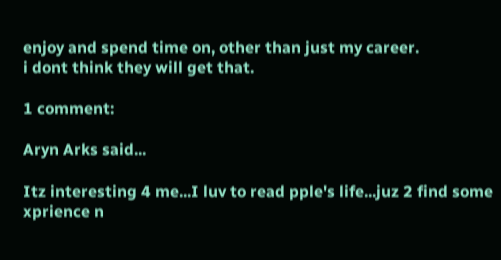enjoy and spend time on, other than just my career.
i dont think they will get that.

1 comment:

Aryn Arks said...

Itz interesting 4 me...I luv to read pple's life...juz 2 find some xprience n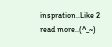inspration..Like 2 read more..(^_~)